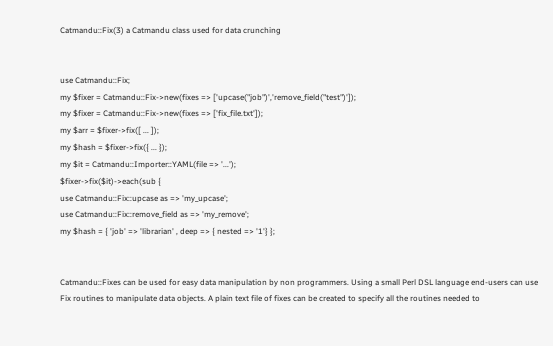Catmandu::Fix(3) a Catmandu class used for data crunching


use Catmandu::Fix;
my $fixer = Catmandu::Fix->new(fixes => ['upcase("job")','remove_field("test")']);
my $fixer = Catmandu::Fix->new(fixes => ['fix_file.txt']);
my $arr = $fixer->fix([ ... ]);
my $hash = $fixer->fix({ ... });
my $it = Catmandu::Importer::YAML(file => '...');
$fixer->fix($it)->each(sub {
use Catmandu::Fix::upcase as => 'my_upcase';
use Catmandu::Fix::remove_field as => 'my_remove';
my $hash = { 'job' => 'librarian' , deep => { nested => '1'} };


Catmandu::Fixes can be used for easy data manipulation by non programmers. Using a small Perl DSL language end-users can use Fix routines to manipulate data objects. A plain text file of fixes can be created to specify all the routines needed to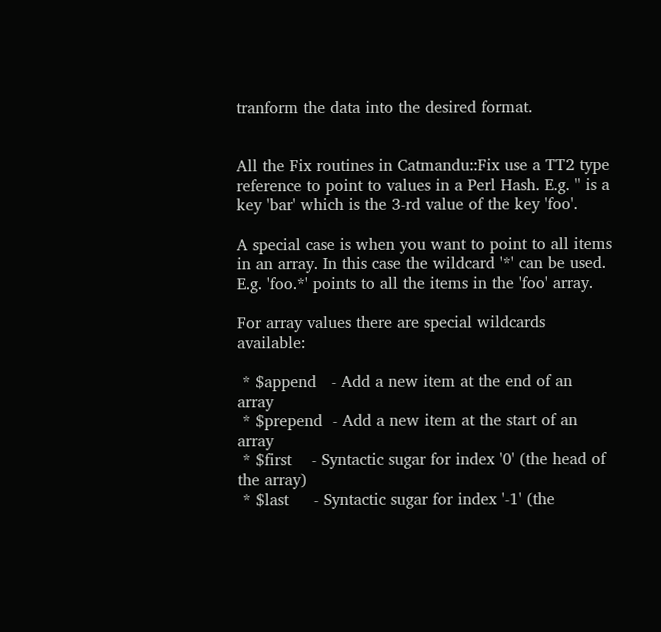tranform the data into the desired format.


All the Fix routines in Catmandu::Fix use a TT2 type reference to point to values in a Perl Hash. E.g. '' is a key 'bar' which is the 3-rd value of the key 'foo'.

A special case is when you want to point to all items in an array. In this case the wildcard '*' can be used. E.g. 'foo.*' points to all the items in the 'foo' array.

For array values there are special wildcards available:

 * $append   - Add a new item at the end of an array
 * $prepend  - Add a new item at the start of an array
 * $first    - Syntactic sugar for index '0' (the head of the array)
 * $last     - Syntactic sugar for index '-1' (the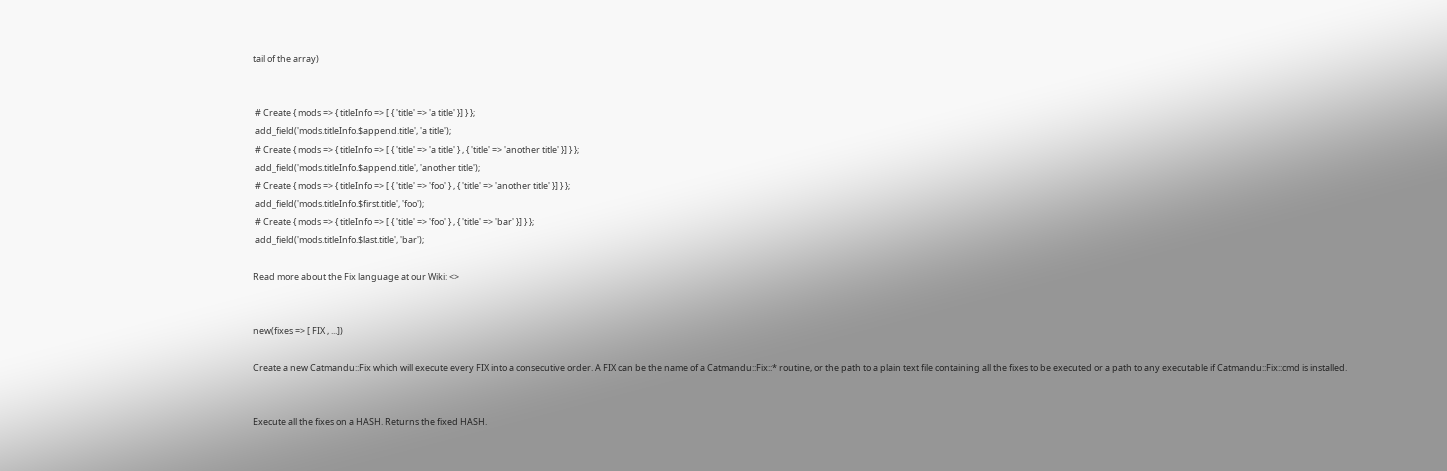tail of the array)


 # Create { mods => { titleInfo => [ { 'title' => 'a title' }] } };
 add_field('mods.titleInfo.$append.title', 'a title');
 # Create { mods => { titleInfo => [ { 'title' => 'a title' } , { 'title' => 'another title' }] } };
 add_field('mods.titleInfo.$append.title', 'another title');
 # Create { mods => { titleInfo => [ { 'title' => 'foo' } , { 'title' => 'another title' }] } };
 add_field('mods.titleInfo.$first.title', 'foo');
 # Create { mods => { titleInfo => [ { 'title' => 'foo' } , { 'title' => 'bar' }] } };
 add_field('mods.titleInfo.$last.title', 'bar');

Read more about the Fix language at our Wiki: <>


new(fixes => [ FIX , ...])

Create a new Catmandu::Fix which will execute every FIX into a consecutive order. A FIX can be the name of a Catmandu::Fix::* routine, or the path to a plain text file containing all the fixes to be executed or a path to any executable if Catmandu::Fix::cmd is installed.


Execute all the fixes on a HASH. Returns the fixed HASH.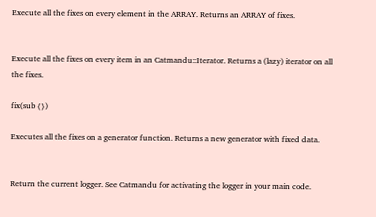Execute all the fixes on every element in the ARRAY. Returns an ARRAY of fixes.


Execute all the fixes on every item in an Catmandu::Iterator. Returns a (lazy) iterator on all the fixes.

fix(sub {})

Executes all the fixes on a generator function. Returns a new generator with fixed data.


Return the current logger. See Catmandu for activating the logger in your main code.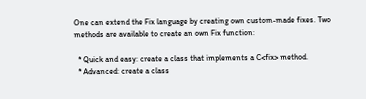One can extend the Fix language by creating own custom-made fixes. Two methods are available to create an own Fix function:

  * Quick and easy: create a class that implements a C<fix> method.
  * Advanced: create a class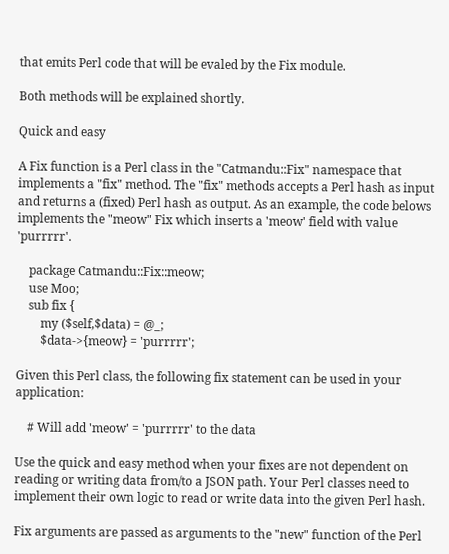that emits Perl code that will be evaled by the Fix module.

Both methods will be explained shortly.

Quick and easy

A Fix function is a Perl class in the "Catmandu::Fix" namespace that implements a "fix" method. The "fix" methods accepts a Perl hash as input and returns a (fixed) Perl hash as output. As an example, the code belows implements the "meow" Fix which inserts a 'meow' field with value 'purrrrr'.

    package Catmandu::Fix::meow;
    use Moo;
    sub fix {
        my ($self,$data) = @_;
        $data->{meow} = 'purrrrr';

Given this Perl class, the following fix statement can be used in your application:

    # Will add 'meow' = 'purrrrr' to the data

Use the quick and easy method when your fixes are not dependent on reading or writing data from/to a JSON path. Your Perl classes need to implement their own logic to read or write data into the given Perl hash.

Fix arguments are passed as arguments to the "new" function of the Perl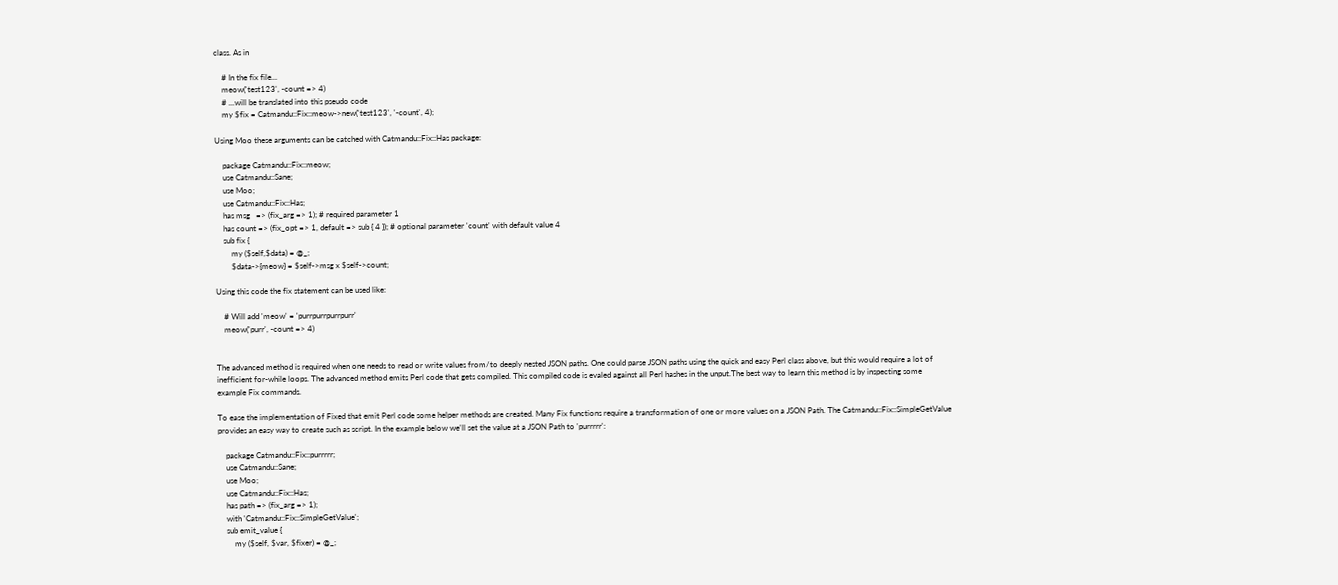class. As in

    # In the fix file...
    meow('test123', -count => 4)
    # ...will be translated into this pseudo code
    my $fix = Catmandu::Fix::meow->new('test123', '-count', 4);

Using Moo these arguments can be catched with Catmandu::Fix::Has package:

    package Catmandu::Fix::meow;
    use Catmandu::Sane;
    use Moo;
    use Catmandu::Fix::Has;
    has msg   => (fix_arg => 1); # required parameter 1
    has count => (fix_opt => 1, default => sub { 4 }); # optional parameter 'count' with default value 4
    sub fix {
        my ($self,$data) = @_;
        $data->{meow} = $self->msg x $self->count;

Using this code the fix statement can be used like:

    # Will add 'meow' = 'purrpurrpurrpurr'
    meow('purr', -count => 4)


The advanced method is required when one needs to read or write values from/to deeply nested JSON paths. One could parse JSON paths using the quick and easy Perl class above, but this would require a lot of inefficient for-while loops. The advanced method emits Perl code that gets compiled. This compiled code is evaled against all Perl hashes in the unput.The best way to learn this method is by inspecting some example Fix commands.

To ease the implementation of Fixed that emit Perl code some helper methods are created. Many Fix functions require a transformation of one or more values on a JSON Path. The Catmandu::Fix::SimpleGetValue provides an easy way to create such as script. In the example below we'll set the value at a JSON Path to 'purrrrr':

    package Catmandu::Fix::purrrrr;
    use Catmandu::Sane;
    use Moo;
    use Catmandu::Fix::Has;
    has path => (fix_arg => 1);
    with 'Catmandu::Fix::SimpleGetValue';
    sub emit_value {
        my ($self, $var, $fixer) = @_;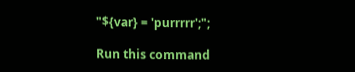"${var} = 'purrrrr';";

Run this command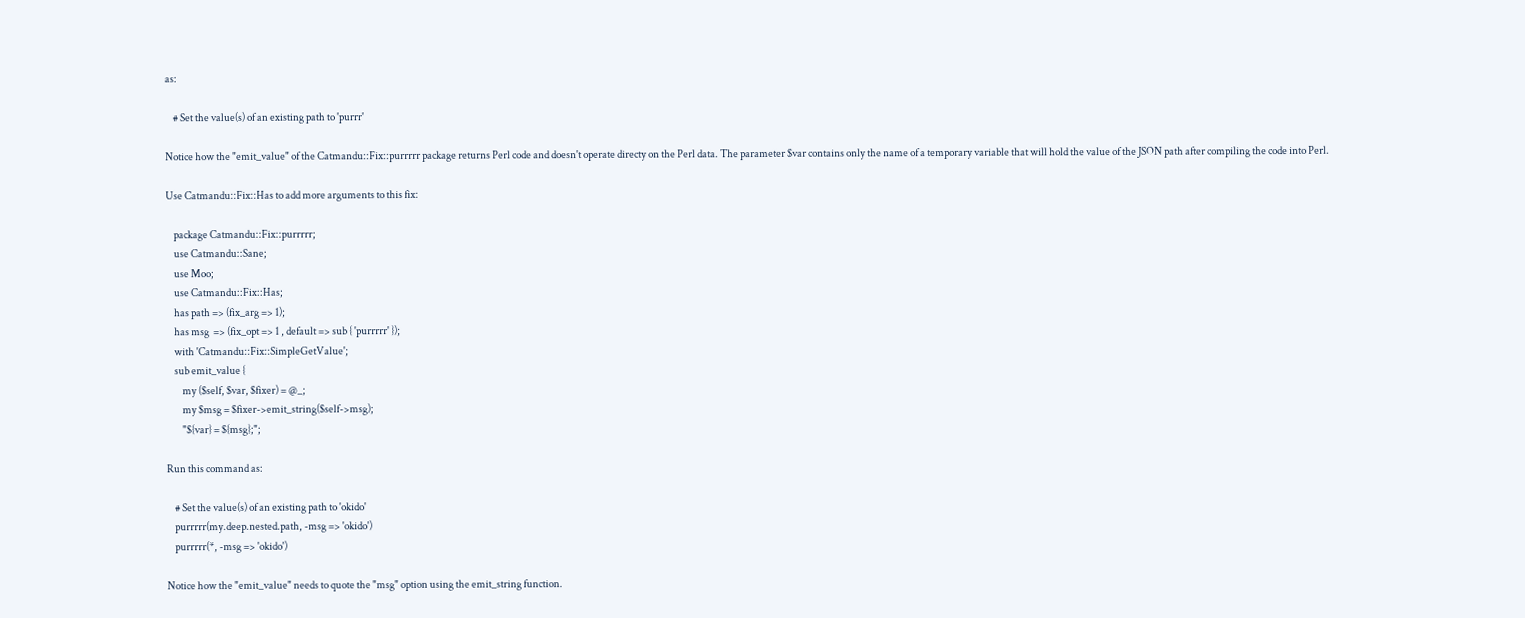as:

    # Set the value(s) of an existing path to 'purrr'

Notice how the "emit_value" of the Catmandu::Fix::purrrrr package returns Perl code and doesn't operate directy on the Perl data. The parameter $var contains only the name of a temporary variable that will hold the value of the JSON path after compiling the code into Perl.

Use Catmandu::Fix::Has to add more arguments to this fix:

    package Catmandu::Fix::purrrrr;
    use Catmandu::Sane;
    use Moo;
    use Catmandu::Fix::Has;
    has path => (fix_arg => 1);
    has msg  => (fix_opt => 1 , default => sub { 'purrrrr' });
    with 'Catmandu::Fix::SimpleGetValue';
    sub emit_value {
        my ($self, $var, $fixer) = @_;
        my $msg = $fixer->emit_string($self->msg);
        "${var} = ${msg};";

Run this command as:

    # Set the value(s) of an existing path to 'okido'
    purrrrr(my.deep.nested.path, -msg => 'okido')
    purrrrr(*, -msg => 'okido')

Notice how the "emit_value" needs to quote the "msg" option using the emit_string function.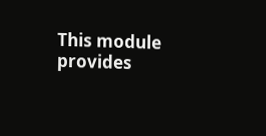This module provides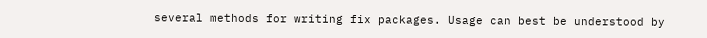several methods for writing fix packages. Usage can best be understood by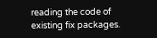reading the code of existing fix packages.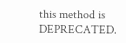this method is DEPRECATED.